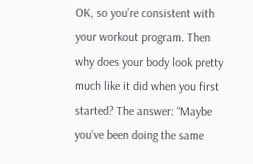OK, so you’re consistent with your workout program. Then why does your body look pretty much like it did when you first started? The answer: “Maybe you’ve been doing the same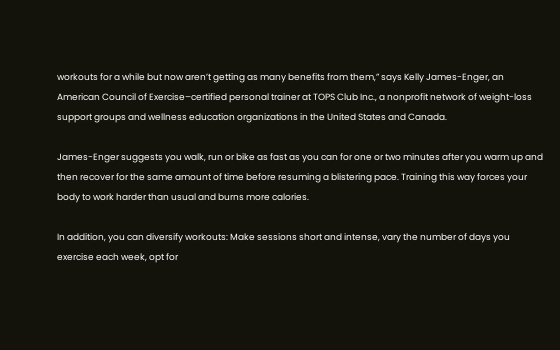workouts for a while but now aren’t getting as many benefits from them,” says Kelly James-Enger, an American Council of Exercise–certified personal trainer at TOPS Club Inc., a nonprofit network of weight-loss support groups and wellness education organizations in the United States and Canada.

James-Enger suggests you walk, run or bike as fast as you can for one or two minutes after you warm up and then recover for the same amount of time before resuming a blistering pace. Training this way forces your body to work harder than usual and burns more calories.

In addition, you can diversify workouts: Make sessions short and intense, vary the number of days you exercise each week, opt for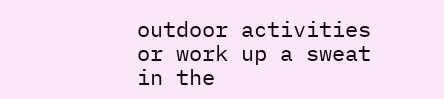outdoor activities or work up a sweat in the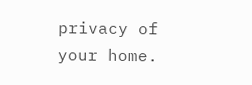privacy of your home.